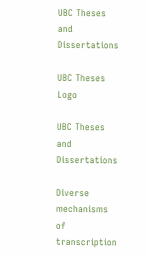UBC Theses and Dissertations

UBC Theses Logo

UBC Theses and Dissertations

Diverse mechanisms of transcription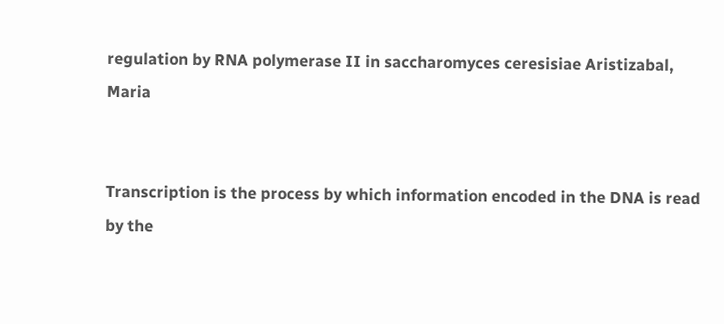regulation by RNA polymerase II in saccharomyces ceresisiae Aristizabal, Maria


Transcription is the process by which information encoded in the DNA is read by the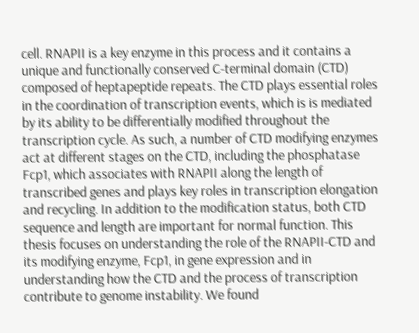cell. RNAPII is a key enzyme in this process and it contains a unique and functionally conserved C-terminal domain (CTD) composed of heptapeptide repeats. The CTD plays essential roles in the coordination of transcription events, which is is mediated by its ability to be differentially modified throughout the transcription cycle. As such, a number of CTD modifying enzymes act at different stages on the CTD, including the phosphatase Fcp1, which associates with RNAPII along the length of transcribed genes and plays key roles in transcription elongation and recycling. In addition to the modification status, both CTD sequence and length are important for normal function. This thesis focuses on understanding the role of the RNAPII-CTD and its modifying enzyme, Fcp1, in gene expression and in understanding how the CTD and the process of transcription contribute to genome instability. We found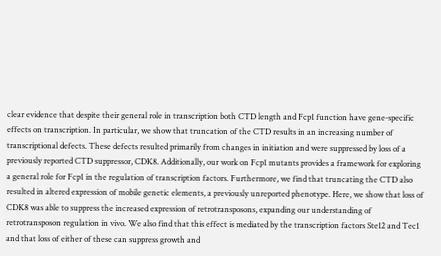clear evidence that despite their general role in transcription both CTD length and Fcp1 function have gene-specific effects on transcription. In particular, we show that truncation of the CTD results in an increasing number of transcriptional defects. These defects resulted primarily from changes in initiation and were suppressed by loss of a previously reported CTD suppressor, CDK8. Additionally, our work on Fcp1 mutants provides a framework for exploring a general role for Fcp1 in the regulation of transcription factors. Furthermore, we find that truncating the CTD also resulted in altered expression of mobile genetic elements, a previously unreported phenotype. Here, we show that loss of CDK8 was able to suppress the increased expression of retrotransposons, expanding our understanding of retrotransposon regulation in vivo. We also find that this effect is mediated by the transcription factors Ste12 and Tec1 and that loss of either of these can suppress growth and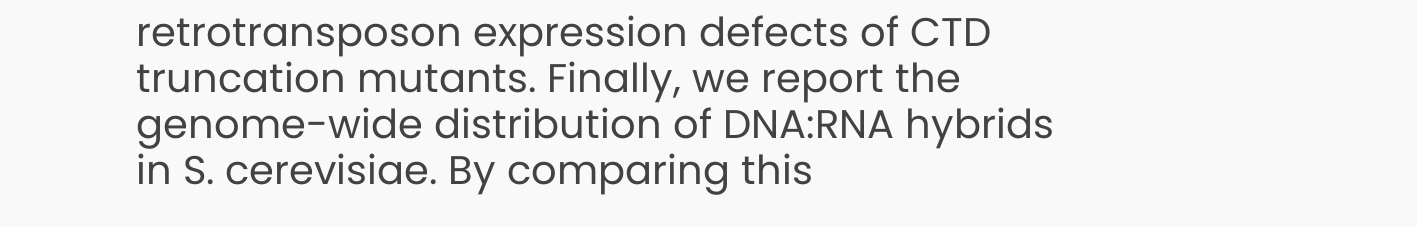retrotransposon expression defects of CTD truncation mutants. Finally, we report the genome-wide distribution of DNA:RNA hybrids in S. cerevisiae. By comparing this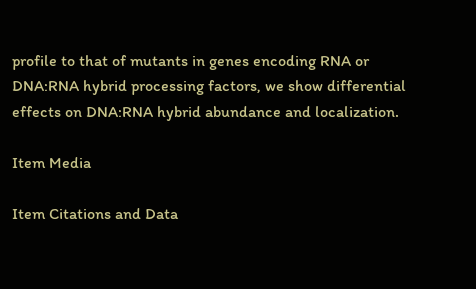profile to that of mutants in genes encoding RNA or DNA:RNA hybrid processing factors, we show differential effects on DNA:RNA hybrid abundance and localization.

Item Media

Item Citations and Data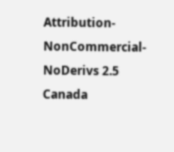Attribution-NonCommercial-NoDerivs 2.5 Canada